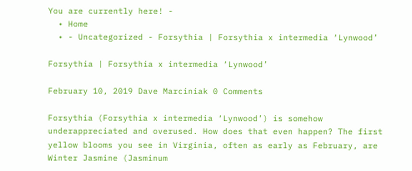You are currently here! -
  • Home
  • - Uncategorized - Forsythia | Forsythia x intermedia ‘Lynwood’

Forsythia | Forsythia x intermedia ‘Lynwood’

February 10, 2019 Dave Marciniak 0 Comments

Forsythia (Forsythia x intermedia ‘Lynwood’) is somehow underappreciated and overused. How does that even happen? The first yellow blooms you see in Virginia, often as early as February, are Winter Jasmine (Jasminum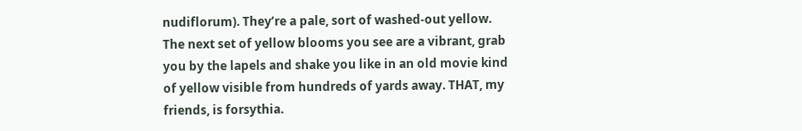nudiflorum). They’re a pale, sort of washed-out yellow. The next set of yellow blooms you see are a vibrant, grab you by the lapels and shake you like in an old movie kind of yellow visible from hundreds of yards away. THAT, my friends, is forsythia.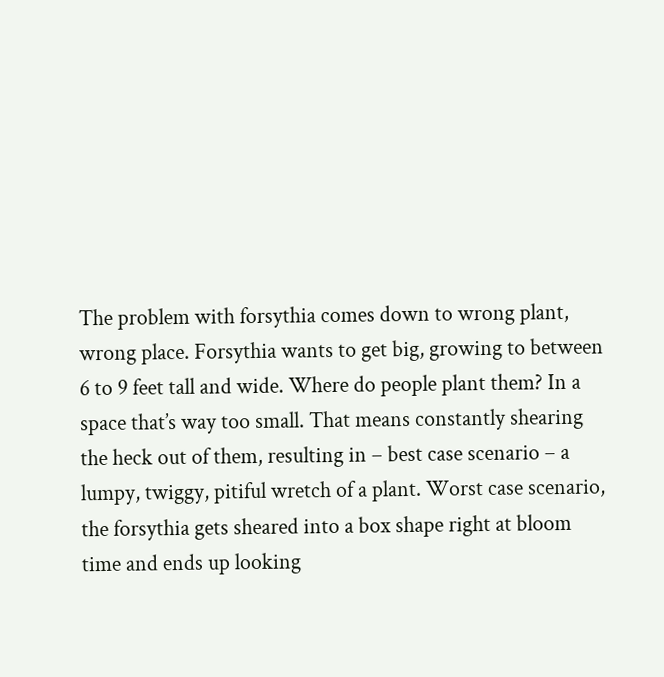The problem with forsythia comes down to wrong plant, wrong place. Forsythia wants to get big, growing to between 6 to 9 feet tall and wide. Where do people plant them? In a space that’s way too small. That means constantly shearing the heck out of them, resulting in – best case scenario – a lumpy, twiggy, pitiful wretch of a plant. Worst case scenario, the forsythia gets sheared into a box shape right at bloom time and ends up looking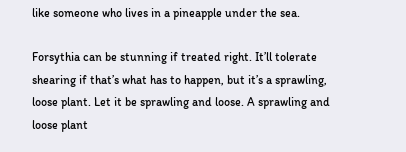like someone who lives in a pineapple under the sea.

Forsythia can be stunning if treated right. It’ll tolerate shearing if that’s what has to happen, but it’s a sprawling, loose plant. Let it be sprawling and loose. A sprawling and loose plant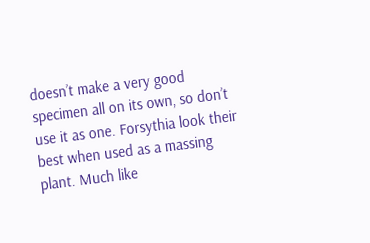doesn’t make a very good specimen all on its own, so don’t use it as one. Forsythia look their best when used as a massing plant. Much like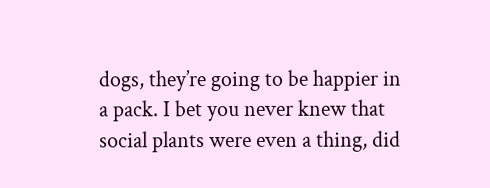dogs, they’re going to be happier in a pack. I bet you never knew that social plants were even a thing, did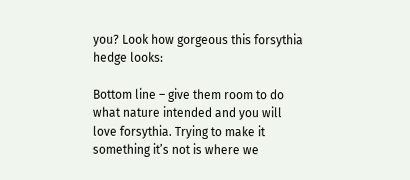you? Look how gorgeous this forsythia hedge looks:

Bottom line – give them room to do what nature intended and you will love forsythia. Trying to make it something it’s not is where we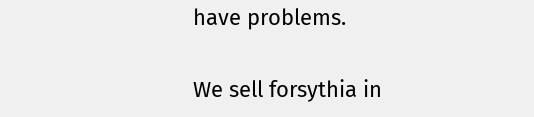have problems.

We sell forsythia in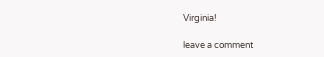Virginia!

leave a comment